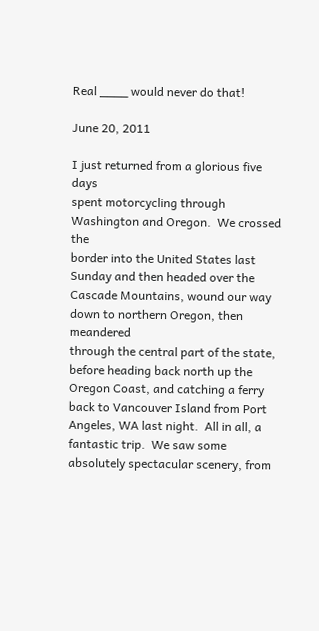Real ____ would never do that!

June 20, 2011

I just returned from a glorious five days
spent motorcycling through Washington and Oregon.  We crossed the
border into the United States last Sunday and then headed over the
Cascade Mountains, wound our way down to northern Oregon, then meandered
through the central part of the state, before heading back north up the
Oregon Coast, and catching a ferry back to Vancouver Island from Port
Angeles, WA last night.  All in all, a fantastic trip.  We saw some
absolutely spectacular scenery, from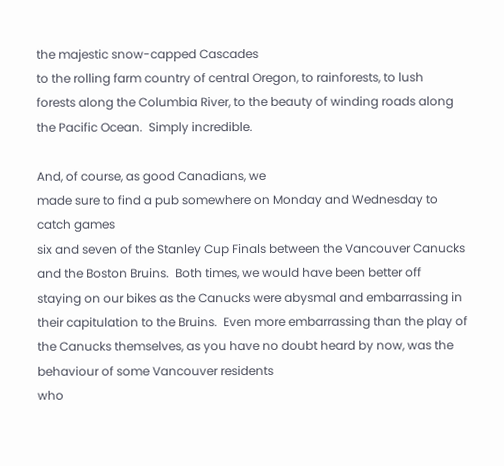the majestic snow-capped Cascades
to the rolling farm country of central Oregon, to rainforests, to lush
forests along the Columbia River, to the beauty of winding roads along
the Pacific Ocean.  Simply incredible.

And, of course, as good Canadians, we
made sure to find a pub somewhere on Monday and Wednesday to catch games
six and seven of the Stanley Cup Finals between the Vancouver Canucks
and the Boston Bruins.  Both times, we would have been better off
staying on our bikes as the Canucks were abysmal and embarrassing in
their capitulation to the Bruins.  Even more embarrassing than the play of the Canucks themselves, as you have no doubt heard by now, was the behaviour of some Vancouver residents
who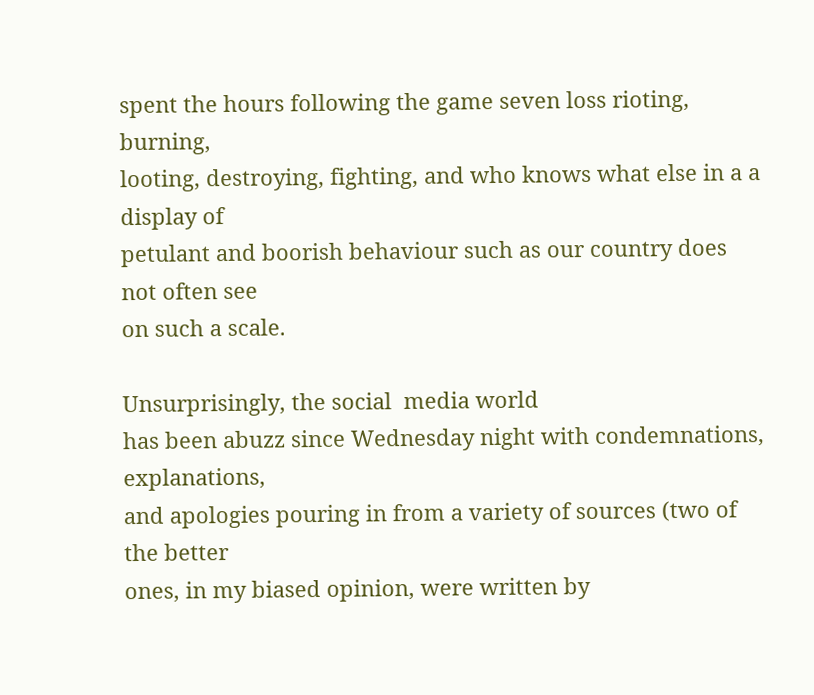spent the hours following the game seven loss rioting, burning,
looting, destroying, fighting, and who knows what else in a a display of
petulant and boorish behaviour such as our country does not often see
on such a scale.

Unsurprisingly, the social  media world
has been abuzz since Wednesday night with condemnations, explanations,
and apologies pouring in from a variety of sources (two of the better
ones, in my biased opinion, were written by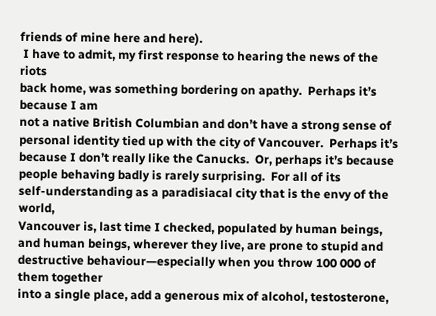friends of mine here and here).
 I have to admit, my first response to hearing the news of the riots
back home, was something bordering on apathy.  Perhaps it’s because I am
not a native British Columbian and don’t have a strong sense of
personal identity tied up with the city of Vancouver.  Perhaps it’s
because I don’t really like the Canucks.  Or, perhaps it’s because
people behaving badly is rarely surprising.  For all of its
self-understanding as a paradisiacal city that is the envy of the world,
Vancouver is, last time I checked, populated by human beings,
and human beings, wherever they live, are prone to stupid and
destructive behaviour—especially when you throw 100 000 of them together
into a single place, add a generous mix of alcohol, testosterone,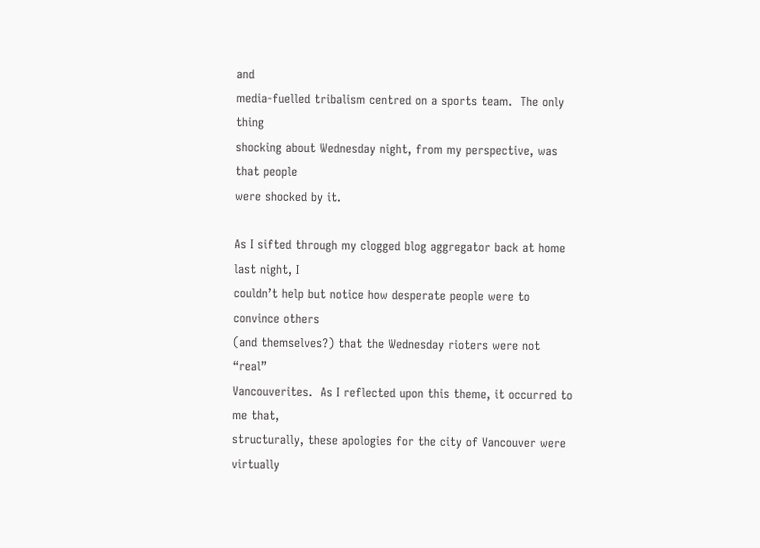and
media-fuelled tribalism centred on a sports team.  The only thing
shocking about Wednesday night, from my perspective, was that people
were shocked by it.

As I sifted through my clogged blog aggregator back at home last night, I
couldn’t help but notice how desperate people were to convince others
(and themselves?) that the Wednesday rioters were not “real”
Vancouverites.  As I reflected upon this theme, it occurred to me that,
structurally, these apologies for the city of Vancouver were virtually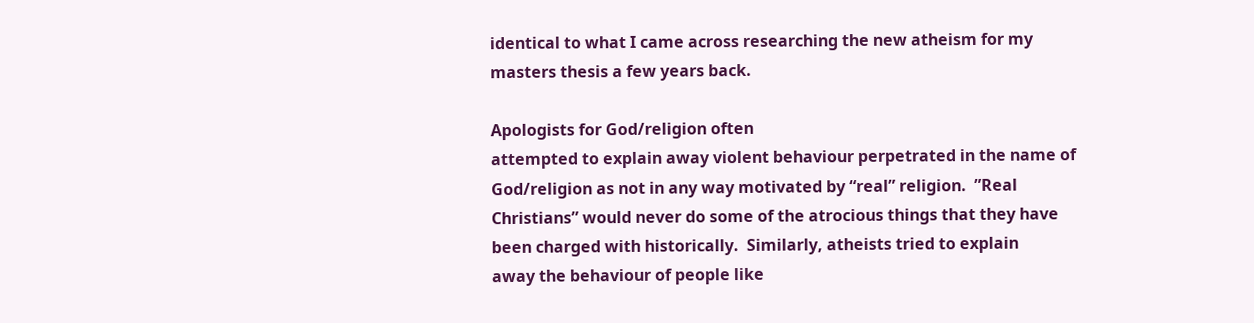identical to what I came across researching the new atheism for my
masters thesis a few years back.

Apologists for God/religion often
attempted to explain away violent behaviour perpetrated in the name of
God/religion as not in any way motivated by “real” religion.  ”Real
Christians” would never do some of the atrocious things that they have
been charged with historically.  Similarly, atheists tried to explain
away the behaviour of people like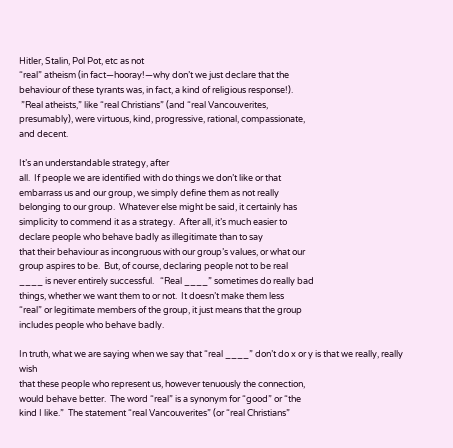Hitler, Stalin, Pol Pot, etc as not
“real” atheism (in fact—hooray!—why don’t we just declare that the
behaviour of these tyrants was, in fact, a kind of religious response!).
 ”Real atheists,” like “real Christians” (and “real Vancouverites,
presumably), were virtuous, kind, progressive, rational, compassionate,
and decent.

It’s an understandable strategy, after
all.  If people we are identified with do things we don’t like or that
embarrass us and our group, we simply define them as not really
belonging to our group.  Whatever else might be said, it certainly has
simplicity to commend it as a strategy.  After all, it’s much easier to
declare people who behave badly as illegitimate than to say
that their behaviour as incongruous with our group’s values, or what our
group aspires to be.  But, of course, declaring people not to be real
____ is never entirely successful.   “Real ____” sometimes do really bad
things, whether we want them to or not.  It doesn’t make them less
“real” or legitimate members of the group, it just means that the group
includes people who behave badly.

In truth, what we are saying when we say that “real ____” don’t do x or y is that we really, really wish
that these people who represent us, however tenuously the connection,
would behave better.  The word “real” is a synonym for “good” or “the
kind I like.”  The statement “real Vancouverites” (or “real Christians”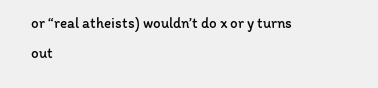or “real atheists) wouldn’t do x or y turns out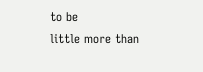to be
little more than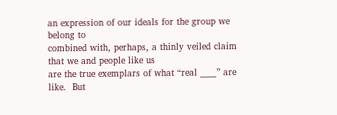an expression of our ideals for the group we belong to
combined with, perhaps, a thinly veiled claim that we and people like us
are the true exemplars of what “real ____” are like.  But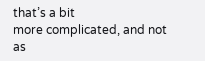that’s a bit
more complicated, and not as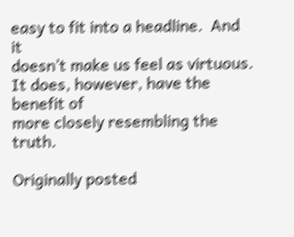easy to fit into a headline.  And it
doesn’t make us feel as virtuous.  It does, however, have the benefit of
more closely resembling the truth.

Originally posted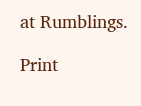at Rumblings.

Print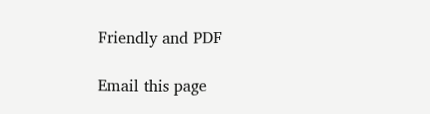Friendly and PDF

Email this page